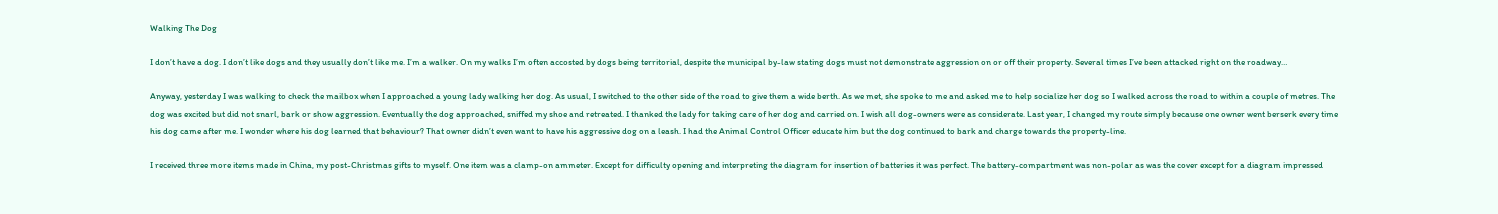Walking The Dog

I don’t have a dog. I don’t like dogs and they usually don’t like me. I’m a walker. On my walks I’m often accosted by dogs being territorial, despite the municipal by-law stating dogs must not demonstrate aggression on or off their property. Several times I’ve been attacked right on the roadway…

Anyway, yesterday I was walking to check the mailbox when I approached a young lady walking her dog. As usual, I switched to the other side of the road to give them a wide berth. As we met, she spoke to me and asked me to help socialize her dog so I walked across the road to within a couple of metres. The dog was excited but did not snarl, bark or show aggression. Eventually the dog approached, sniffed my shoe and retreated. I thanked the lady for taking care of her dog and carried on. I wish all dog-owners were as considerate. Last year, I changed my route simply because one owner went berserk every time his dog came after me. I wonder where his dog learned that behaviour? That owner didn’t even want to have his aggressive dog on a leash. I had the Animal Control Officer educate him but the dog continued to bark and charge towards the property-line.

I received three more items made in China, my post-Christmas gifts to myself. One item was a clamp-on ammeter. Except for difficulty opening and interpreting the diagram for insertion of batteries it was perfect. The battery-compartment was non-polar as was the cover except for a diagram impressed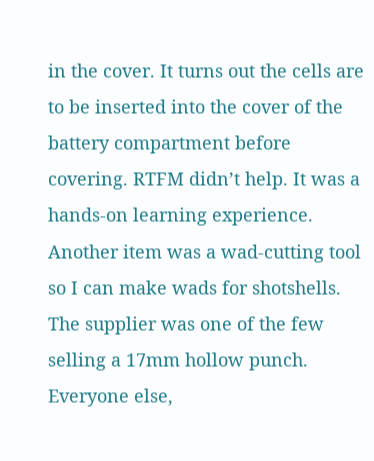in the cover. It turns out the cells are to be inserted into the cover of the battery compartment before covering. RTFM didn’t help. It was a hands-on learning experience. Another item was a wad-cutting tool so I can make wads for shotshells. The supplier was one of the few selling a 17mm hollow punch. Everyone else,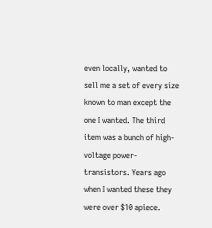even locally, wanted to sell me a set of every size known to man except the one I wanted. The third item was a bunch of high-voltage power-transistors. Years ago when I wanted these they were over $10 apiece.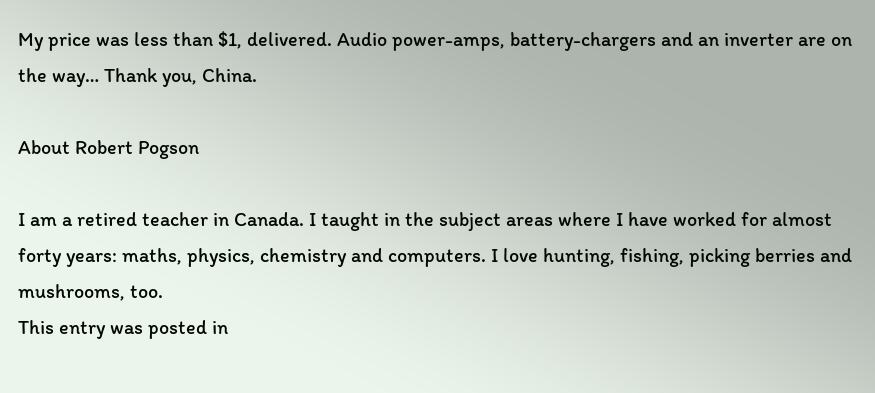My price was less than $1, delivered. Audio power-amps, battery-chargers and an inverter are on the way… Thank you, China.

About Robert Pogson

I am a retired teacher in Canada. I taught in the subject areas where I have worked for almost forty years: maths, physics, chemistry and computers. I love hunting, fishing, picking berries and mushrooms, too.
This entry was posted in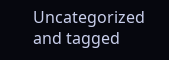Uncategorized and tagged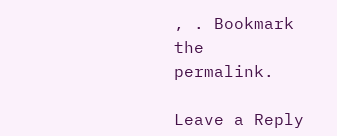, . Bookmark the permalink.

Leave a Reply